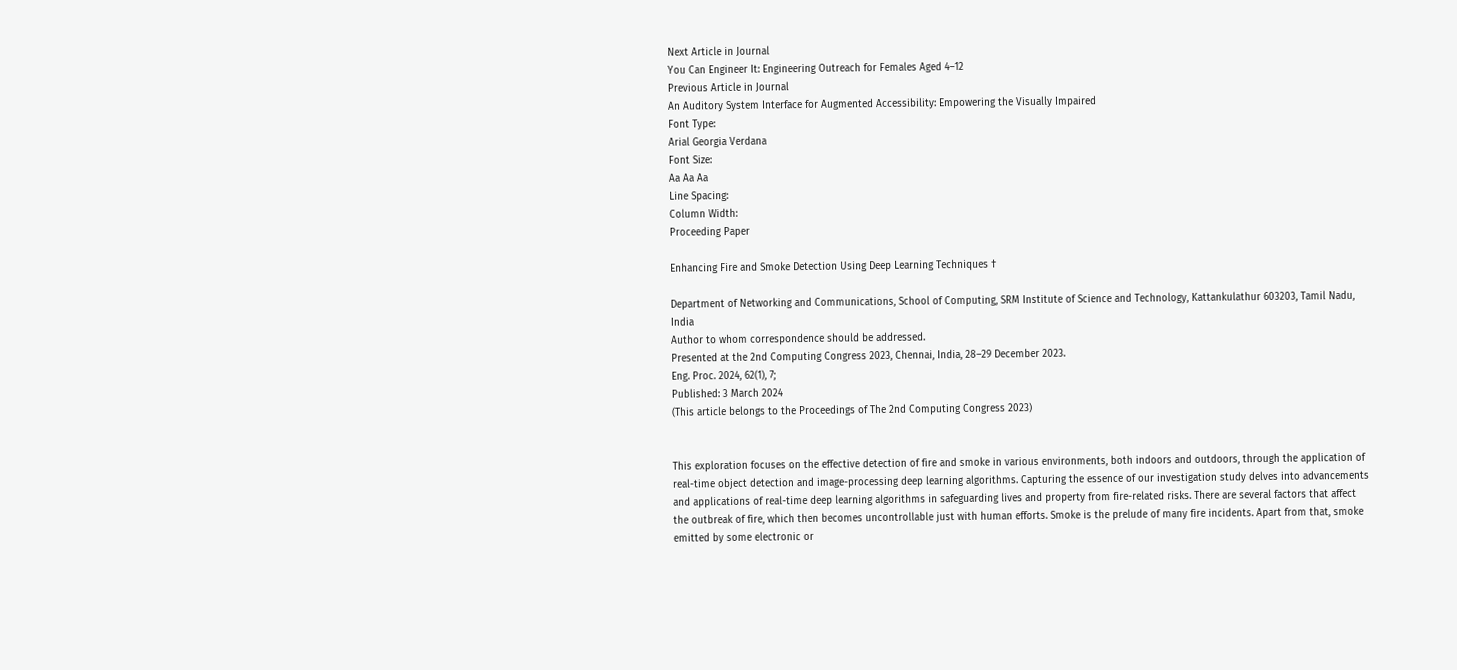Next Article in Journal
You Can Engineer It: Engineering Outreach for Females Aged 4–12
Previous Article in Journal
An Auditory System Interface for Augmented Accessibility: Empowering the Visually Impaired
Font Type:
Arial Georgia Verdana
Font Size:
Aa Aa Aa
Line Spacing:
Column Width:
Proceeding Paper

Enhancing Fire and Smoke Detection Using Deep Learning Techniques †

Department of Networking and Communications, School of Computing, SRM Institute of Science and Technology, Kattankulathur 603203, Tamil Nadu, India
Author to whom correspondence should be addressed.
Presented at the 2nd Computing Congress 2023, Chennai, India, 28–29 December 2023.
Eng. Proc. 2024, 62(1), 7;
Published: 3 March 2024
(This article belongs to the Proceedings of The 2nd Computing Congress 2023)


This exploration focuses on the effective detection of fire and smoke in various environments, both indoors and outdoors, through the application of real-time object detection and image-processing deep learning algorithms. Capturing the essence of our investigation study delves into advancements and applications of real-time deep learning algorithms in safeguarding lives and property from fire-related risks. There are several factors that affect the outbreak of fire, which then becomes uncontrollable just with human efforts. Smoke is the prelude of many fire incidents. Apart from that, smoke emitted by some electronic or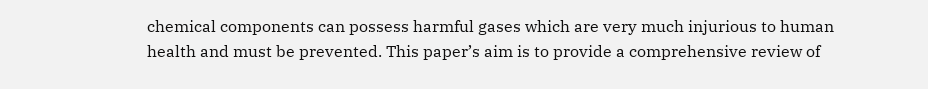chemical components can possess harmful gases which are very much injurious to human health and must be prevented. This paper’s aim is to provide a comprehensive review of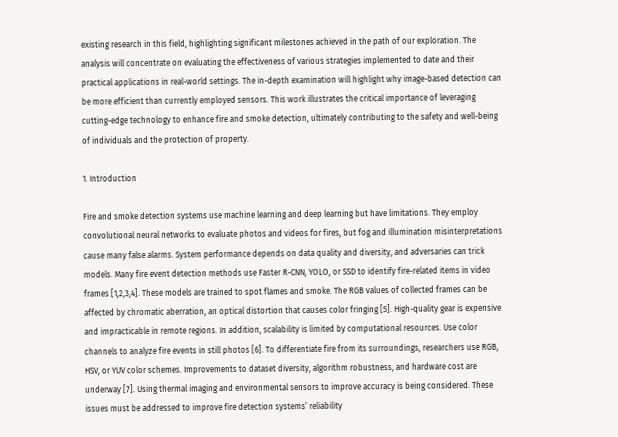existing research in this field, highlighting significant milestones achieved in the path of our exploration. The analysis will concentrate on evaluating the effectiveness of various strategies implemented to date and their practical applications in real-world settings. The in-depth examination will highlight why image-based detection can be more efficient than currently employed sensors. This work illustrates the critical importance of leveraging cutting-edge technology to enhance fire and smoke detection, ultimately contributing to the safety and well-being of individuals and the protection of property.

1. Introduction

Fire and smoke detection systems use machine learning and deep learning but have limitations. They employ convolutional neural networks to evaluate photos and videos for fires, but fog and illumination misinterpretations cause many false alarms. System performance depends on data quality and diversity, and adversaries can trick models. Many fire event detection methods use Faster R-CNN, YOLO, or SSD to identify fire-related items in video frames [1,2,3,4]. These models are trained to spot flames and smoke. The RGB values of collected frames can be affected by chromatic aberration, an optical distortion that causes color fringing [5]. High-quality gear is expensive and impracticable in remote regions. In addition, scalability is limited by computational resources. Use color channels to analyze fire events in still photos [6]. To differentiate fire from its surroundings, researchers use RGB, HSV, or YUV color schemes. Improvements to dataset diversity, algorithm robustness, and hardware cost are underway [7]. Using thermal imaging and environmental sensors to improve accuracy is being considered. These issues must be addressed to improve fire detection systems’ reliability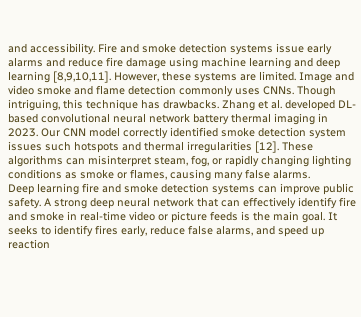and accessibility. Fire and smoke detection systems issue early alarms and reduce fire damage using machine learning and deep learning [8,9,10,11]. However, these systems are limited. Image and video smoke and flame detection commonly uses CNNs. Though intriguing, this technique has drawbacks. Zhang et al. developed DL-based convolutional neural network battery thermal imaging in 2023. Our CNN model correctly identified smoke detection system issues such hotspots and thermal irregularities [12]. These algorithms can misinterpret steam, fog, or rapidly changing lighting conditions as smoke or flames, causing many false alarms.
Deep learning fire and smoke detection systems can improve public safety. A strong deep neural network that can effectively identify fire and smoke in real-time video or picture feeds is the main goal. It seeks to identify fires early, reduce false alarms, and speed up reaction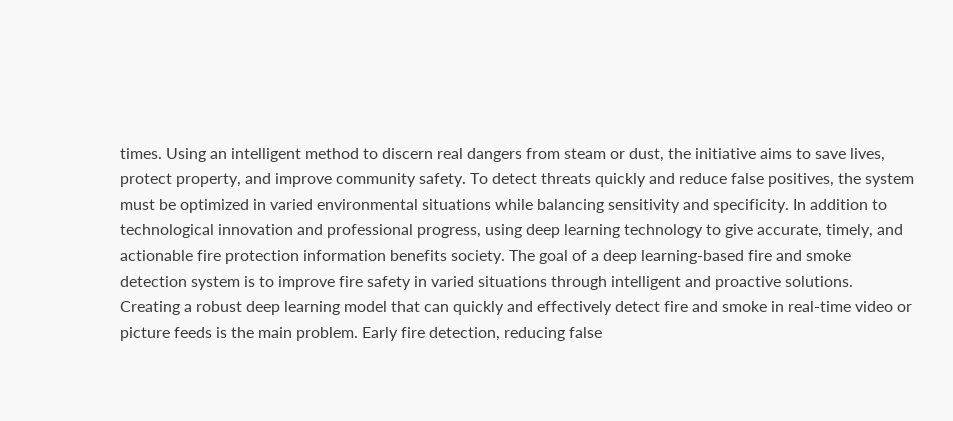times. Using an intelligent method to discern real dangers from steam or dust, the initiative aims to save lives, protect property, and improve community safety. To detect threats quickly and reduce false positives, the system must be optimized in varied environmental situations while balancing sensitivity and specificity. In addition to technological innovation and professional progress, using deep learning technology to give accurate, timely, and actionable fire protection information benefits society. The goal of a deep learning-based fire and smoke detection system is to improve fire safety in varied situations through intelligent and proactive solutions. Creating a robust deep learning model that can quickly and effectively detect fire and smoke in real-time video or picture feeds is the main problem. Early fire detection, reducing false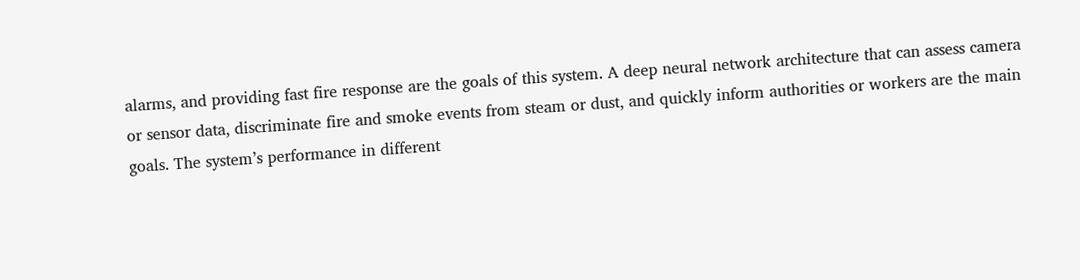alarms, and providing fast fire response are the goals of this system. A deep neural network architecture that can assess camera or sensor data, discriminate fire and smoke events from steam or dust, and quickly inform authorities or workers are the main goals. The system’s performance in different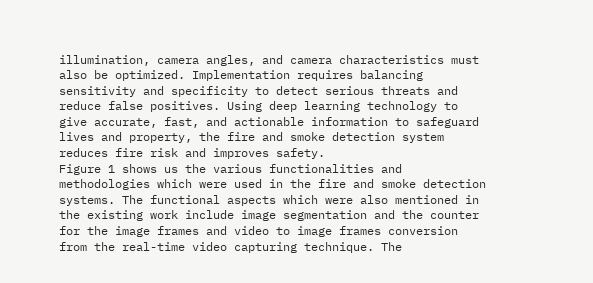illumination, camera angles, and camera characteristics must also be optimized. Implementation requires balancing sensitivity and specificity to detect serious threats and reduce false positives. Using deep learning technology to give accurate, fast, and actionable information to safeguard lives and property, the fire and smoke detection system reduces fire risk and improves safety.
Figure 1 shows us the various functionalities and methodologies which were used in the fire and smoke detection systems. The functional aspects which were also mentioned in the existing work include image segmentation and the counter for the image frames and video to image frames conversion from the real-time video capturing technique. The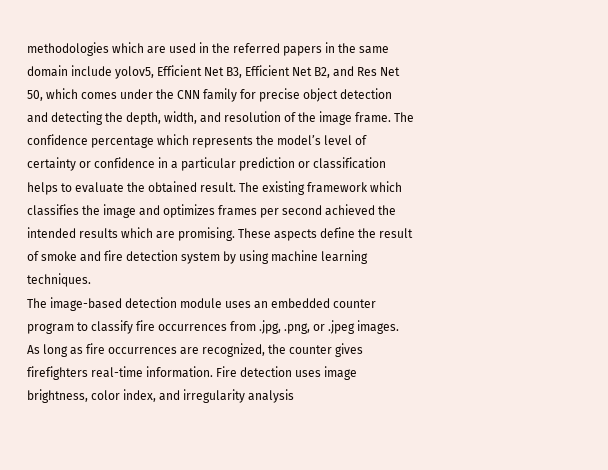methodologies which are used in the referred papers in the same domain include yolov5, Efficient Net B3, Efficient Net B2, and Res Net 50, which comes under the CNN family for precise object detection and detecting the depth, width, and resolution of the image frame. The confidence percentage which represents the model’s level of certainty or confidence in a particular prediction or classification helps to evaluate the obtained result. The existing framework which classifies the image and optimizes frames per second achieved the intended results which are promising. These aspects define the result of smoke and fire detection system by using machine learning techniques.
The image-based detection module uses an embedded counter program to classify fire occurrences from .jpg, .png, or .jpeg images. As long as fire occurrences are recognized, the counter gives firefighters real-time information. Fire detection uses image brightness, color index, and irregularity analysis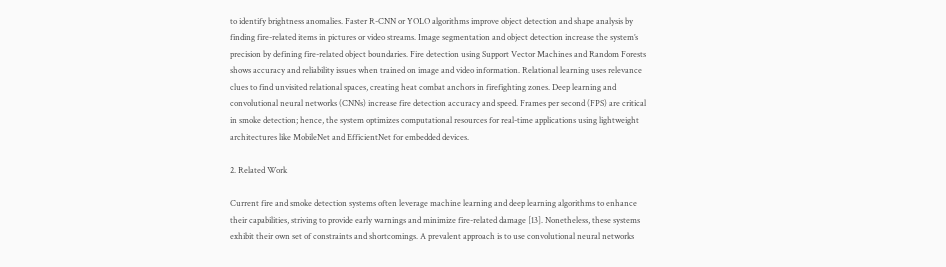to identify brightness anomalies. Faster R-CNN or YOLO algorithms improve object detection and shape analysis by finding fire-related items in pictures or video streams. Image segmentation and object detection increase the system’s precision by defining fire-related object boundaries. Fire detection using Support Vector Machines and Random Forests shows accuracy and reliability issues when trained on image and video information. Relational learning uses relevance clues to find unvisited relational spaces, creating heat combat anchors in firefighting zones. Deep learning and convolutional neural networks (CNNs) increase fire detection accuracy and speed. Frames per second (FPS) are critical in smoke detection; hence, the system optimizes computational resources for real-time applications using lightweight architectures like MobileNet and EfficientNet for embedded devices.

2. Related Work

Current fire and smoke detection systems often leverage machine learning and deep learning algorithms to enhance their capabilities, striving to provide early warnings and minimize fire-related damage [13]. Nonetheless, these systems exhibit their own set of constraints and shortcomings. A prevalent approach is to use convolutional neural networks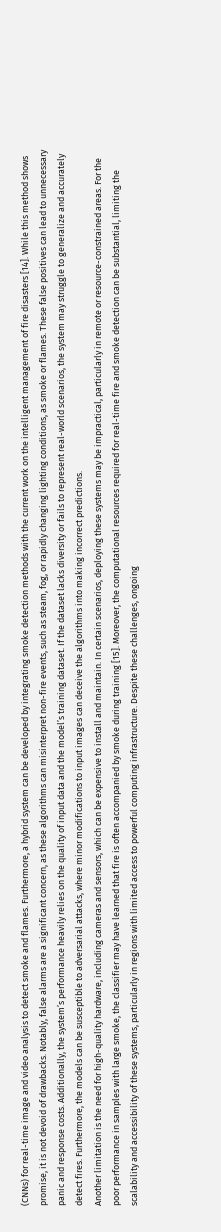(CNNs) for real-time image and video analysis to detect smoke and flames. Furthermore, a hybrid system can be developed by integrating smoke detection methods with the current work on the intelligent management of fire disasters [14]. While this method shows promise, it is not devoid of drawbacks. Notably, false alarms are a significant concern, as these algorithms can misinterpret non-fire events, such as steam, fog, or rapidly changing lighting conditions, as smoke or flames. These false positives can lead to unnecessary panic and response costs. Additionally, the system’s performance heavily relies on the quality of input data and the model’s training dataset. If the dataset lacks diversity or fails to represent real-world scenarios, the system may struggle to generalize and accurately detect fires. Furthermore, the models can be susceptible to adversarial attacks, where minor modifications to input images can deceive the algorithms into making incorrect predictions.
Another limitation is the need for high-quality hardware, including cameras and sensors, which can be expensive to install and maintain. In certain scenarios, deploying these systems may be impractical, particularly in remote or resource-constrained areas. For the poor performance in samples with large smoke, the classifier may have learned that fire is often accompanied by smoke during training [15]. Moreover, the computational resources required for real-time fire and smoke detection can be substantial, limiting the scalability and accessibility of these systems, particularly in regions with limited access to powerful computing infrastructure. Despite these challenges, ongoing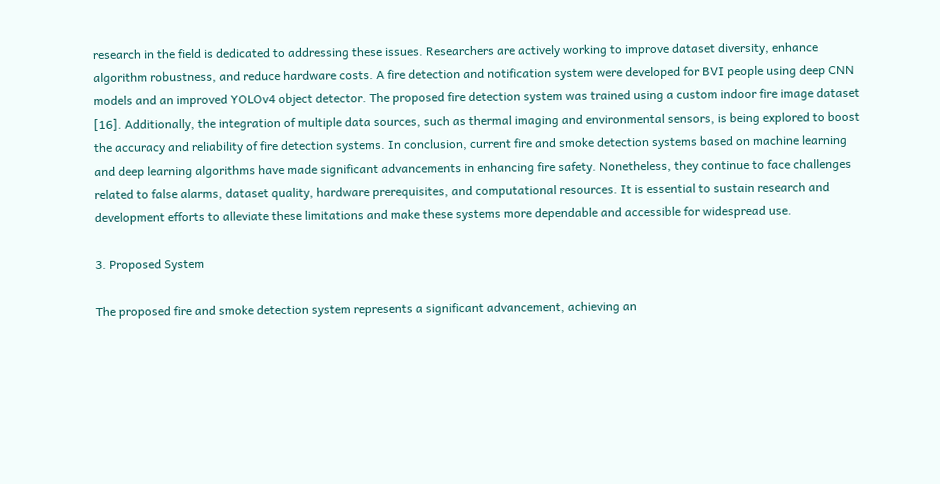research in the field is dedicated to addressing these issues. Researchers are actively working to improve dataset diversity, enhance algorithm robustness, and reduce hardware costs. A fire detection and notification system were developed for BVI people using deep CNN models and an improved YOLOv4 object detector. The proposed fire detection system was trained using a custom indoor fire image dataset [16]. Additionally, the integration of multiple data sources, such as thermal imaging and environmental sensors, is being explored to boost the accuracy and reliability of fire detection systems. In conclusion, current fire and smoke detection systems based on machine learning and deep learning algorithms have made significant advancements in enhancing fire safety. Nonetheless, they continue to face challenges related to false alarms, dataset quality, hardware prerequisites, and computational resources. It is essential to sustain research and development efforts to alleviate these limitations and make these systems more dependable and accessible for widespread use.

3. Proposed System

The proposed fire and smoke detection system represents a significant advancement, achieving an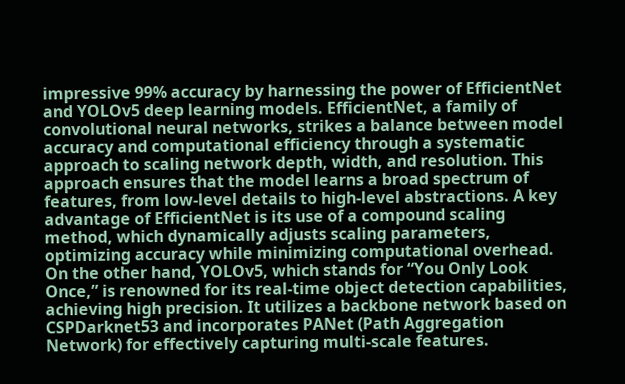impressive 99% accuracy by harnessing the power of EfficientNet and YOLOv5 deep learning models. EfficientNet, a family of convolutional neural networks, strikes a balance between model accuracy and computational efficiency through a systematic approach to scaling network depth, width, and resolution. This approach ensures that the model learns a broad spectrum of features, from low-level details to high-level abstractions. A key advantage of EfficientNet is its use of a compound scaling method, which dynamically adjusts scaling parameters, optimizing accuracy while minimizing computational overhead. On the other hand, YOLOv5, which stands for “You Only Look Once,” is renowned for its real-time object detection capabilities, achieving high precision. It utilizes a backbone network based on CSPDarknet53 and incorporates PANet (Path Aggregation Network) for effectively capturing multi-scale features.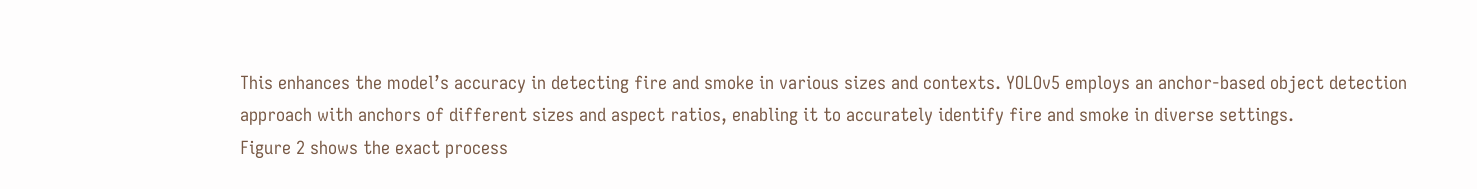This enhances the model’s accuracy in detecting fire and smoke in various sizes and contexts. YOLOv5 employs an anchor-based object detection approach with anchors of different sizes and aspect ratios, enabling it to accurately identify fire and smoke in diverse settings.
Figure 2 shows the exact process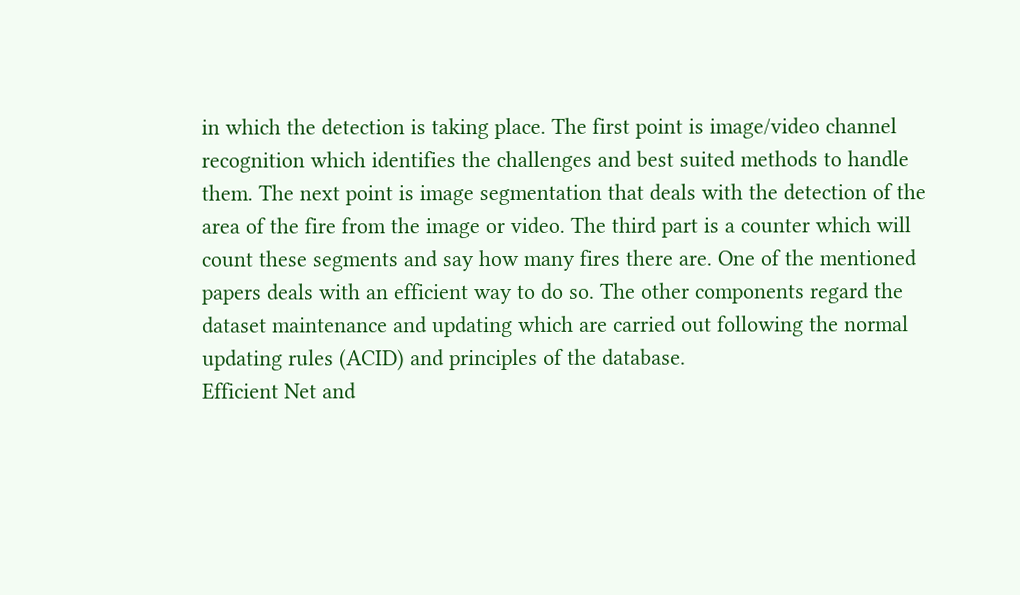in which the detection is taking place. The first point is image/video channel recognition which identifies the challenges and best suited methods to handle them. The next point is image segmentation that deals with the detection of the area of the fire from the image or video. The third part is a counter which will count these segments and say how many fires there are. One of the mentioned papers deals with an efficient way to do so. The other components regard the dataset maintenance and updating which are carried out following the normal updating rules (ACID) and principles of the database.
Efficient Net and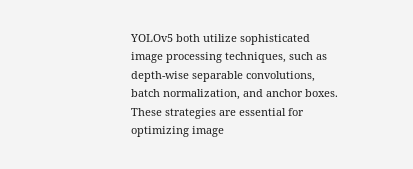YOLOv5 both utilize sophisticated image processing techniques, such as depth-wise separable convolutions, batch normalization, and anchor boxes. These strategies are essential for optimizing image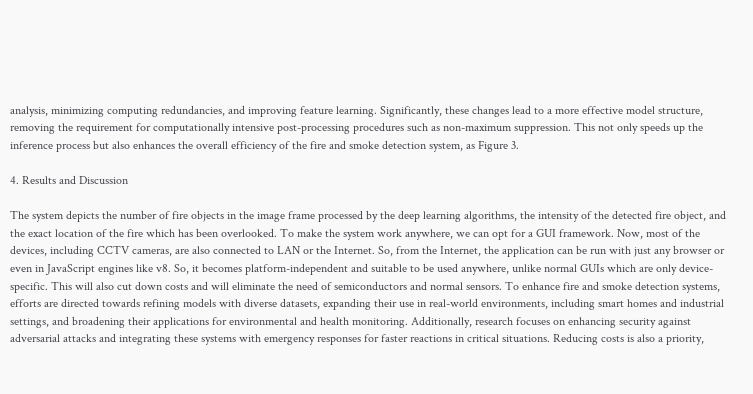analysis, minimizing computing redundancies, and improving feature learning. Significantly, these changes lead to a more effective model structure, removing the requirement for computationally intensive post-processing procedures such as non-maximum suppression. This not only speeds up the inference process but also enhances the overall efficiency of the fire and smoke detection system, as Figure 3.

4. Results and Discussion

The system depicts the number of fire objects in the image frame processed by the deep learning algorithms, the intensity of the detected fire object, and the exact location of the fire which has been overlooked. To make the system work anywhere, we can opt for a GUI framework. Now, most of the devices, including CCTV cameras, are also connected to LAN or the Internet. So, from the Internet, the application can be run with just any browser or even in JavaScript engines like v8. So, it becomes platform-independent and suitable to be used anywhere, unlike normal GUIs which are only device-specific. This will also cut down costs and will eliminate the need of semiconductors and normal sensors. To enhance fire and smoke detection systems, efforts are directed towards refining models with diverse datasets, expanding their use in real-world environments, including smart homes and industrial settings, and broadening their applications for environmental and health monitoring. Additionally, research focuses on enhancing security against adversarial attacks and integrating these systems with emergency responses for faster reactions in critical situations. Reducing costs is also a priority,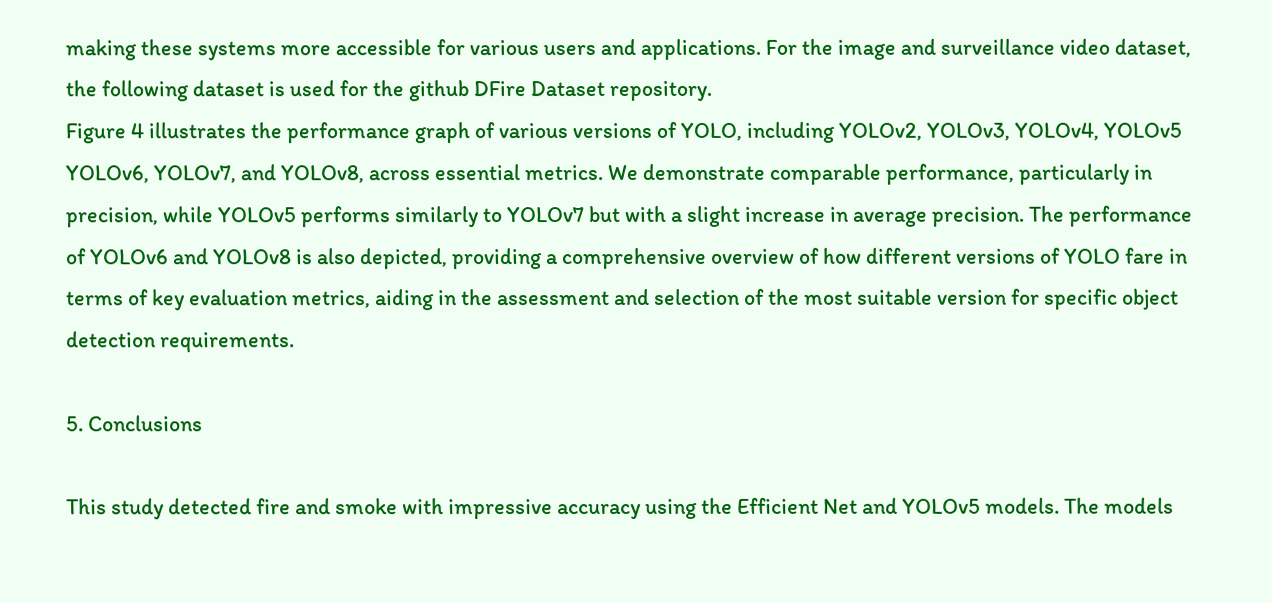making these systems more accessible for various users and applications. For the image and surveillance video dataset, the following dataset is used for the github DFire Dataset repository.
Figure 4 illustrates the performance graph of various versions of YOLO, including YOLOv2, YOLOv3, YOLOv4, YOLOv5 YOLOv6, YOLOv7, and YOLOv8, across essential metrics. We demonstrate comparable performance, particularly in precision, while YOLOv5 performs similarly to YOLOv7 but with a slight increase in average precision. The performance of YOLOv6 and YOLOv8 is also depicted, providing a comprehensive overview of how different versions of YOLO fare in terms of key evaluation metrics, aiding in the assessment and selection of the most suitable version for specific object detection requirements.

5. Conclusions

This study detected fire and smoke with impressive accuracy using the Efficient Net and YOLOv5 models. The models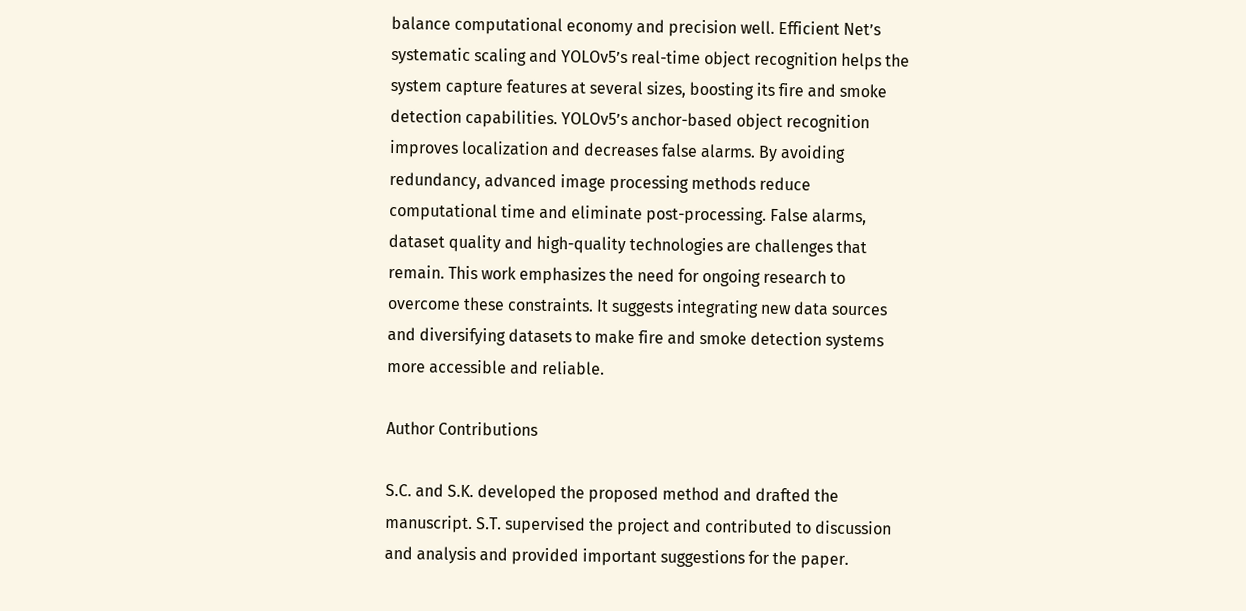balance computational economy and precision well. Efficient Net’s systematic scaling and YOLOv5’s real-time object recognition helps the system capture features at several sizes, boosting its fire and smoke detection capabilities. YOLOv5’s anchor-based object recognition improves localization and decreases false alarms. By avoiding redundancy, advanced image processing methods reduce computational time and eliminate post-processing. False alarms, dataset quality and high-quality technologies are challenges that remain. This work emphasizes the need for ongoing research to overcome these constraints. It suggests integrating new data sources and diversifying datasets to make fire and smoke detection systems more accessible and reliable.

Author Contributions

S.C. and S.K. developed the proposed method and drafted the manuscript. S.T. supervised the project and contributed to discussion and analysis and provided important suggestions for the paper.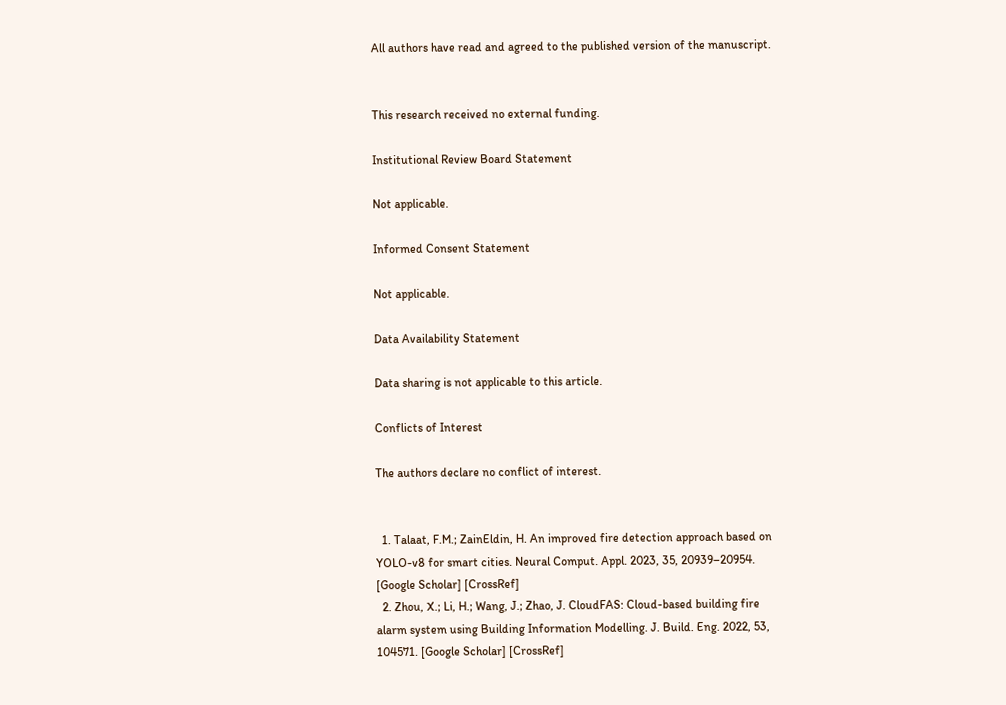All authors have read and agreed to the published version of the manuscript.


This research received no external funding.

Institutional Review Board Statement

Not applicable.

Informed Consent Statement

Not applicable.

Data Availability Statement

Data sharing is not applicable to this article.

Conflicts of Interest

The authors declare no conflict of interest.


  1. Talaat, F.M.; ZainEldin, H. An improved fire detection approach based on YOLO-v8 for smart cities. Neural Comput. Appl. 2023, 35, 20939–20954. [Google Scholar] [CrossRef]
  2. Zhou, X.; Li, H.; Wang, J.; Zhao, J. CloudFAS: Cloud-based building fire alarm system using Building Information Modelling. J. Build. Eng. 2022, 53, 104571. [Google Scholar] [CrossRef]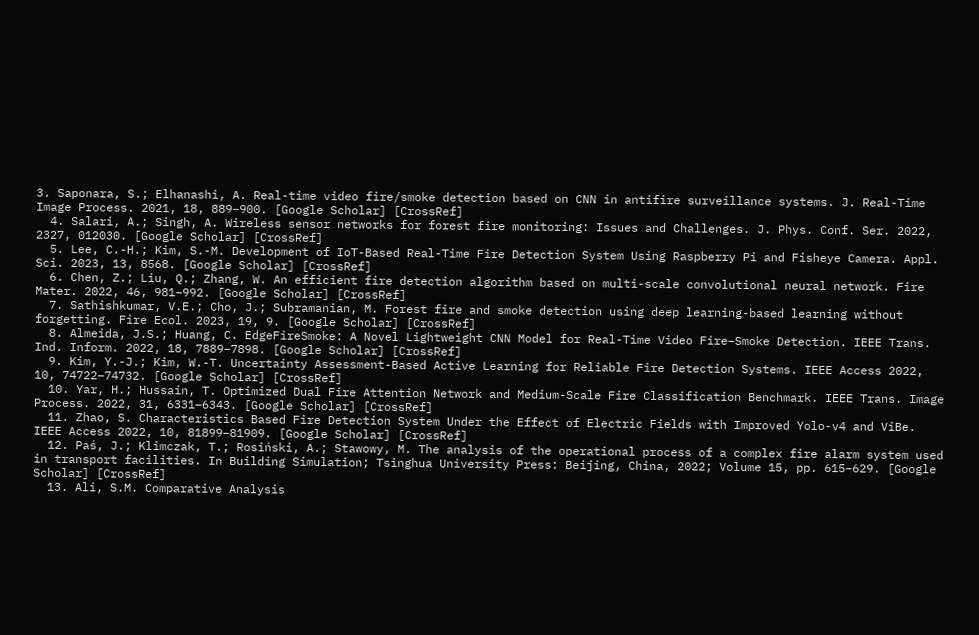3. Saponara, S.; Elhanashi, A. Real-time video fire/smoke detection based on CNN in antifire surveillance systems. J. Real-Time Image Process. 2021, 18, 889–900. [Google Scholar] [CrossRef]
  4. Salari, A.; Singh, A. Wireless sensor networks for forest fire monitoring: Issues and Challenges. J. Phys. Conf. Ser. 2022, 2327, 012030. [Google Scholar] [CrossRef]
  5. Lee, C.-H.; Kim, S.-M. Development of IoT-Based Real-Time Fire Detection System Using Raspberry Pi and Fisheye Camera. Appl. Sci. 2023, 13, 8568. [Google Scholar] [CrossRef]
  6. Chen, Z.; Liu, Q.; Zhang, W. An efficient fire detection algorithm based on multi-scale convolutional neural network. Fire Mater. 2022, 46, 981–992. [Google Scholar] [CrossRef]
  7. Sathishkumar, V.E.; Cho, J.; Subramanian, M. Forest fire and smoke detection using deep learning-based learning without forgetting. Fire Ecol. 2023, 19, 9. [Google Scholar] [CrossRef]
  8. Almeida, J.S.; Huang, C. EdgeFireSmoke: A Novel Lightweight CNN Model for Real-Time Video Fire–Smoke Detection. IEEE Trans. Ind. Inform. 2022, 18, 7889–7898. [Google Scholar] [CrossRef]
  9. Kim, Y.-J.; Kim, W.-T. Uncertainty Assessment-Based Active Learning for Reliable Fire Detection Systems. IEEE Access 2022, 10, 74722–74732. [Google Scholar] [CrossRef]
  10. Yar, H.; Hussain, T. Optimized Dual Fire Attention Network and Medium-Scale Fire Classification Benchmark. IEEE Trans. Image Process. 2022, 31, 6331–6343. [Google Scholar] [CrossRef]
  11. Zhao, S. Characteristics Based Fire Detection System Under the Effect of Electric Fields with Improved Yolo-v4 and ViBe. IEEE Access 2022, 10, 81899–81909. [Google Scholar] [CrossRef]
  12. Paś, J.; Klimczak, T.; Rosiński, A.; Stawowy, M. The analysis of the operational process of a complex fire alarm system used in transport facilities. In Building Simulation; Tsinghua University Press: Beijing, China, 2022; Volume 15, pp. 615–629. [Google Scholar] [CrossRef]
  13. Ali, S.M. Comparative Analysis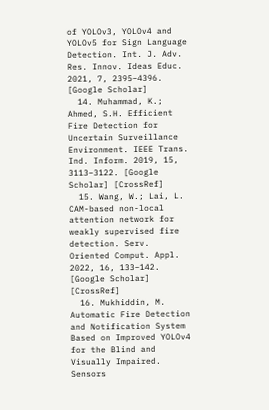of YOLOv3, YOLOv4 and YOLOv5 for Sign Language Detection. Int. J. Adv. Res. Innov. Ideas Educ. 2021, 7, 2395–4396. [Google Scholar]
  14. Muhammad, K.; Ahmed, S.H. Efficient Fire Detection for Uncertain Surveillance Environment. IEEE Trans. Ind. Inform. 2019, 15, 3113–3122. [Google Scholar] [CrossRef]
  15. Wang, W.; Lai, L. CAM-based non-local attention network for weakly supervised fire detection. Serv. Oriented Comput. Appl. 2022, 16, 133–142. [Google Scholar] [CrossRef]
  16. Mukhiddin, M. Automatic Fire Detection and Notification System Based on Improved YOLOv4 for the Blind and Visually Impaired. Sensors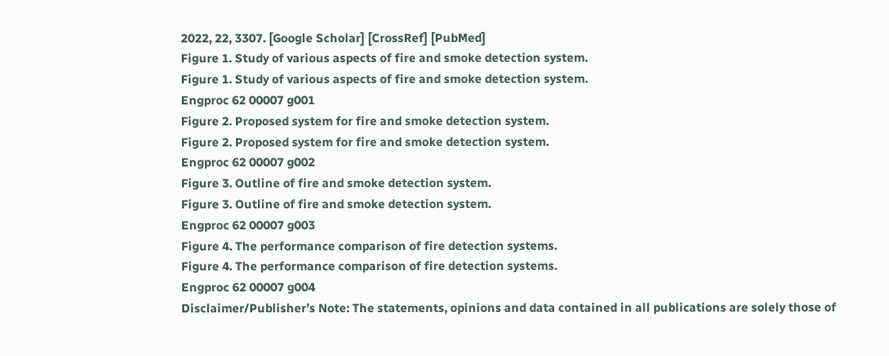2022, 22, 3307. [Google Scholar] [CrossRef] [PubMed]
Figure 1. Study of various aspects of fire and smoke detection system.
Figure 1. Study of various aspects of fire and smoke detection system.
Engproc 62 00007 g001
Figure 2. Proposed system for fire and smoke detection system.
Figure 2. Proposed system for fire and smoke detection system.
Engproc 62 00007 g002
Figure 3. Outline of fire and smoke detection system.
Figure 3. Outline of fire and smoke detection system.
Engproc 62 00007 g003
Figure 4. The performance comparison of fire detection systems.
Figure 4. The performance comparison of fire detection systems.
Engproc 62 00007 g004
Disclaimer/Publisher’s Note: The statements, opinions and data contained in all publications are solely those of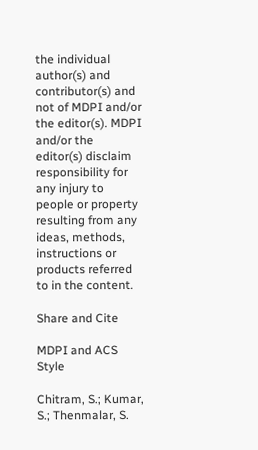the individual author(s) and contributor(s) and not of MDPI and/or the editor(s). MDPI and/or the editor(s) disclaim responsibility for any injury to people or property resulting from any ideas, methods, instructions or products referred to in the content.

Share and Cite

MDPI and ACS Style

Chitram, S.; Kumar, S.; Thenmalar, S.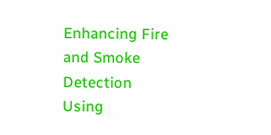Enhancing Fire and Smoke Detection Using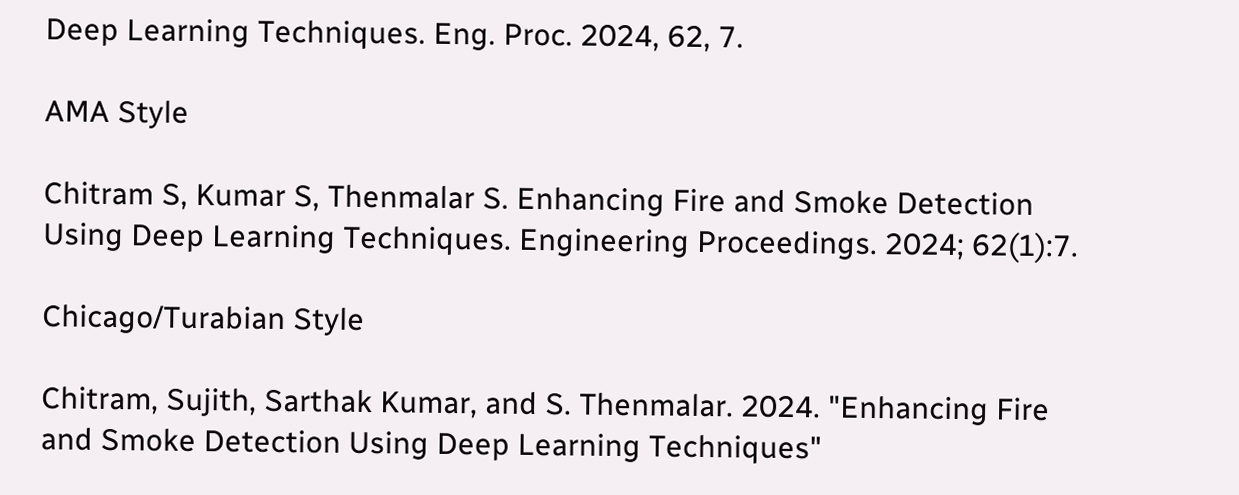Deep Learning Techniques. Eng. Proc. 2024, 62, 7.

AMA Style

Chitram S, Kumar S, Thenmalar S. Enhancing Fire and Smoke Detection Using Deep Learning Techniques. Engineering Proceedings. 2024; 62(1):7.

Chicago/Turabian Style

Chitram, Sujith, Sarthak Kumar, and S. Thenmalar. 2024. "Enhancing Fire and Smoke Detection Using Deep Learning Techniques"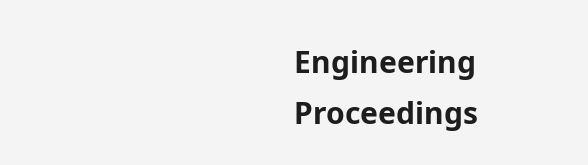Engineering Proceedings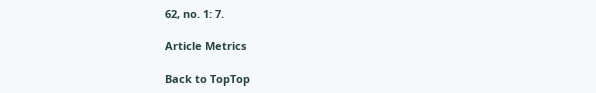62, no. 1: 7.

Article Metrics

Back to TopTop